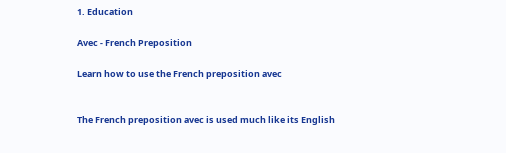1. Education

Avec - French Preposition

Learn how to use the French preposition avec


The French preposition avec is used much like its English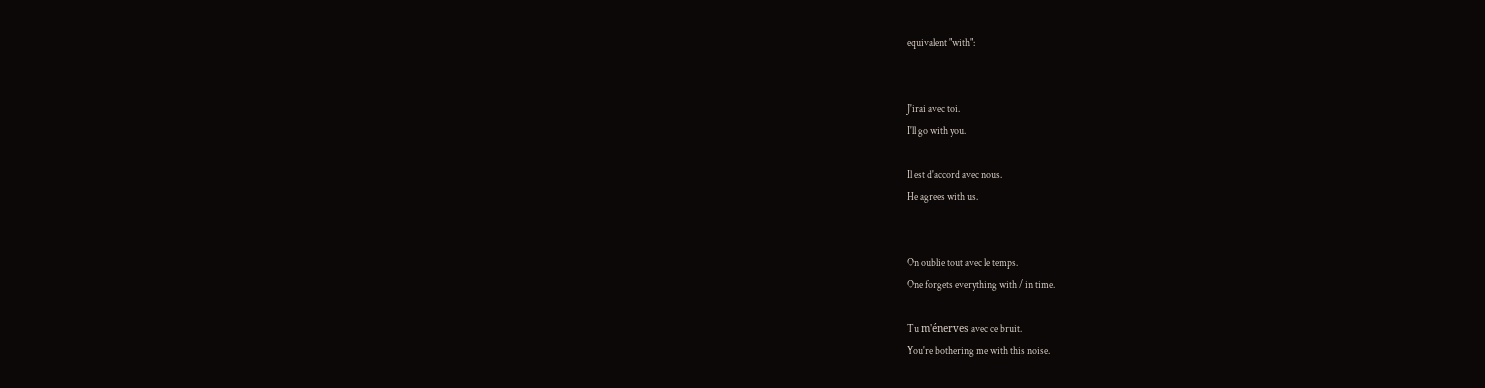equivalent "with":


J'irai avec toi.
I'll go with you.

Il est d'accord avec nous.
He agrees with us.


On oublie tout avec le temps.
One forgets everything with / in time.

Tu m'énerves avec ce bruit.
You're bothering me with this noise.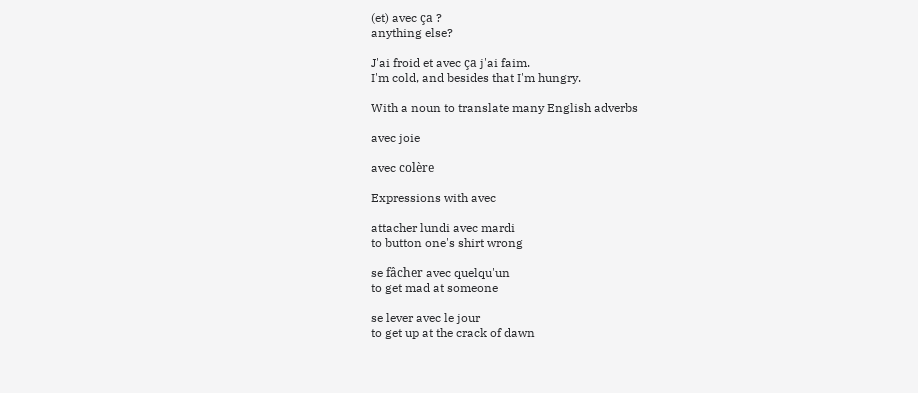(et) avec ça ?
anything else?

J'ai froid et avec ça j'ai faim.
I'm cold, and besides that I'm hungry.

With a noun to translate many English adverbs

avec joie

avec colère

Expressions with avec

attacher lundi avec mardi
to button one's shirt wrong

se fâcher avec quelqu'un
to get mad at someone

se lever avec le jour
to get up at the crack of dawn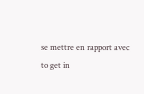se mettre en rapport avec
to get in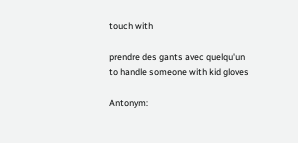touch with

prendre des gants avec quelqu'un
to handle someone with kid gloves

Antonym: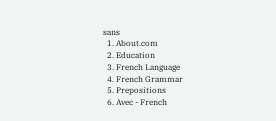sans
  1. About.com
  2. Education
  3. French Language
  4. French Grammar
  5. Prepositions
  6. Avec - French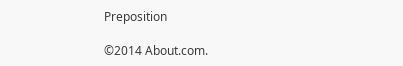Preposition

©2014 About.com.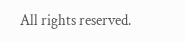All rights reserved.